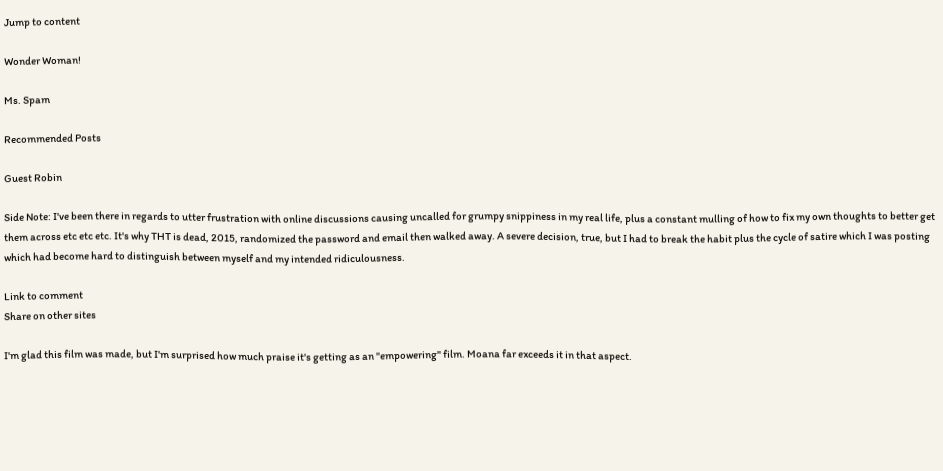Jump to content

Wonder Woman!

Ms. Spam

Recommended Posts

Guest Robin

Side Note: I've been there in regards to utter frustration with online discussions causing uncalled for grumpy snippiness in my real life, plus a constant mulling of how to fix my own thoughts to better get them across etc etc etc. It's why THT is dead, 2015, randomized the password and email then walked away. A severe decision, true, but I had to break the habit plus the cycle of satire which I was posting which had become hard to distinguish between myself and my intended ridiculousness.

Link to comment
Share on other sites

I'm glad this film was made, but I'm surprised how much praise it's getting as an "empowering" film. Moana far exceeds it in that aspect.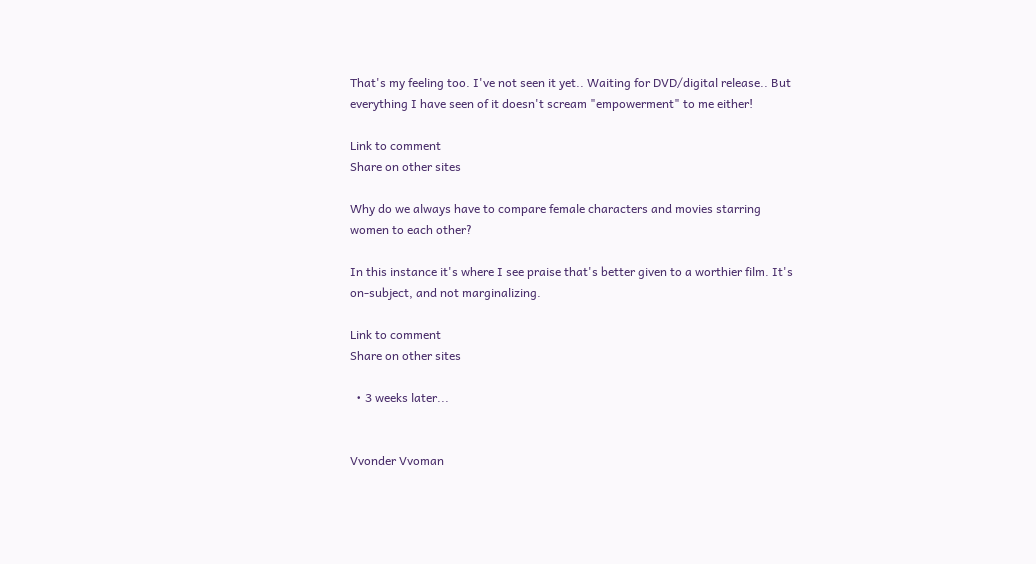That's my feeling too. I've not seen it yet.. Waiting for DVD/digital release.. But everything I have seen of it doesn't scream "empowerment" to me either!

Link to comment
Share on other sites

Why do we always have to compare female characters and movies starring women to each other?

In this instance it's where I see praise that's better given to a worthier film. It's on-subject, and not marginalizing.

Link to comment
Share on other sites

  • 3 weeks later...


Vvonder Vvoman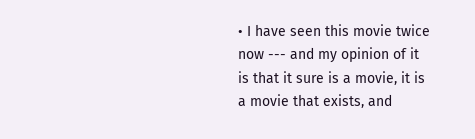• I have seen this movie twice now --- and my opinion of it is that it sure is a movie, it is a movie that exists, and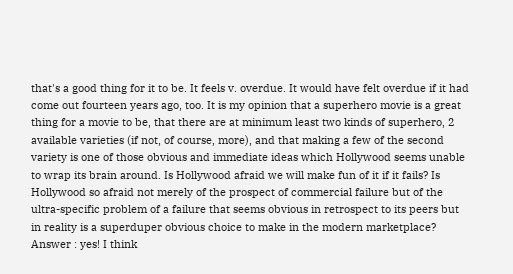that's a good thing for it to be. It feels v. overdue. It would have felt overdue if it had come out fourteen years ago, too. It is my opinion that a superhero movie is a great thing for a movie to be, that there are at minimum least two kinds of superhero, 2 available varieties (if not, of course, more), and that making a few of the second variety is one of those obvious and immediate ideas which Hollywood seems unable to wrap its brain around. Is Hollywood afraid we will make fun of it if it fails? Is Hollywood so afraid not merely of the prospect of commercial failure but of the ultra-specific problem of a failure that seems obvious in retrospect to its peers but in reality is a superduper obvious choice to make in the modern marketplace? Answer : yes! I think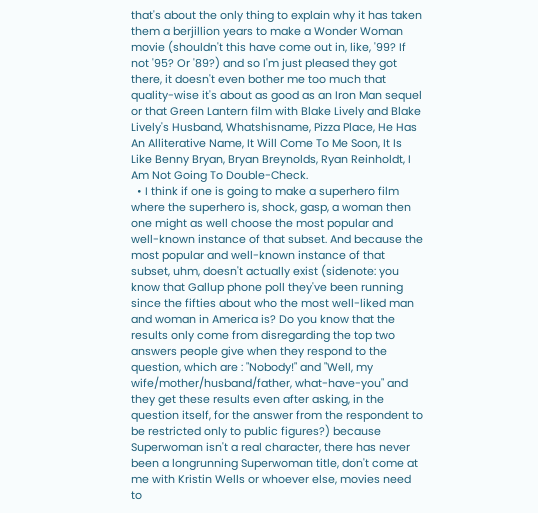that's about the only thing to explain why it has taken them a berjillion years to make a Wonder Woman movie (shouldn't this have come out in, like, '99? If not '95? Or '89?) and so I'm just pleased they got there, it doesn't even bother me too much that quality-wise it's about as good as an Iron Man sequel or that Green Lantern film with Blake Lively and Blake Lively's Husband, Whatshisname, Pizza Place, He Has An Alliterative Name, It Will Come To Me Soon, It Is Like Benny Bryan, Bryan Breynolds, Ryan Reinholdt, I Am Not Going To Double-Check.
  • I think if one is going to make a superhero film where the superhero is, shock, gasp, a woman then one might as well choose the most popular and well-known instance of that subset. And because the most popular and well-known instance of that subset, uhm, doesn't actually exist (sidenote: you know that Gallup phone poll they've been running since the fifties about who the most well-liked man and woman in America is? Do you know that the results only come from disregarding the top two answers people give when they respond to the question, which are : "Nobody!" and "Well, my wife/mother/husband/father, what-have-you" and they get these results even after asking, in the question itself, for the answer from the respondent to be restricted only to public figures?) because Superwoman isn't a real character, there has never been a longrunning Superwoman title, don't come at me with Kristin Wells or whoever else, movies need to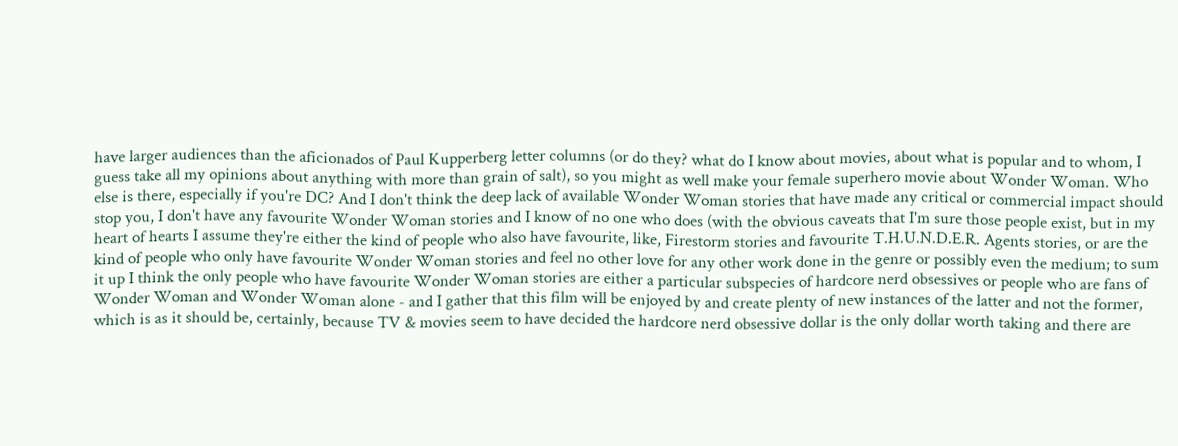have larger audiences than the aficionados of Paul Kupperberg letter columns (or do they? what do I know about movies, about what is popular and to whom, I guess take all my opinions about anything with more than grain of salt), so you might as well make your female superhero movie about Wonder Woman. Who else is there, especially if you're DC? And I don't think the deep lack of available Wonder Woman stories that have made any critical or commercial impact should stop you, I don't have any favourite Wonder Woman stories and I know of no one who does (with the obvious caveats that I'm sure those people exist, but in my heart of hearts I assume they're either the kind of people who also have favourite, like, Firestorm stories and favourite T.H.U.N.D.E.R. Agents stories, or are the kind of people who only have favourite Wonder Woman stories and feel no other love for any other work done in the genre or possibly even the medium; to sum it up I think the only people who have favourite Wonder Woman stories are either a particular subspecies of hardcore nerd obsessives or people who are fans of Wonder Woman and Wonder Woman alone - and I gather that this film will be enjoyed by and create plenty of new instances of the latter and not the former, which is as it should be, certainly, because TV & movies seem to have decided the hardcore nerd obsessive dollar is the only dollar worth taking and there are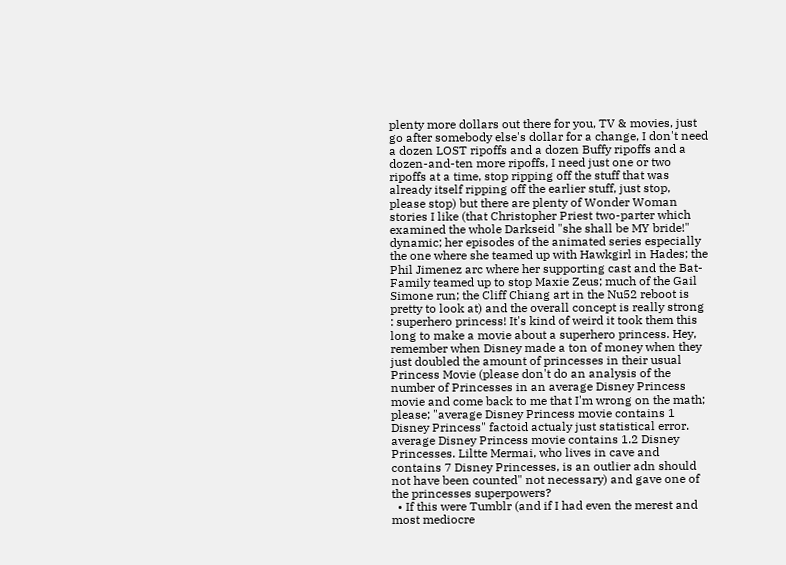plenty more dollars out there for you, TV & movies, just go after somebody else's dollar for a change, I don't need a dozen LOST ripoffs and a dozen Buffy ripoffs and a dozen-and-ten more ripoffs, I need just one or two ripoffs at a time, stop ripping off the stuff that was already itself ripping off the earlier stuff, just stop, please stop) but there are plenty of Wonder Woman stories I like (that Christopher Priest two-parter which examined the whole Darkseid "she shall be MY bride!" dynamic; her episodes of the animated series especially the one where she teamed up with Hawkgirl in Hades; the Phil Jimenez arc where her supporting cast and the Bat-Family teamed up to stop Maxie Zeus; much of the Gail Simone run; the Cliff Chiang art in the Nu52 reboot is pretty to look at) and the overall concept is really strong : superhero princess! It's kind of weird it took them this long to make a movie about a superhero princess. Hey, remember when Disney made a ton of money when they just doubled the amount of princesses in their usual Princess Movie (please don't do an analysis of the number of Princesses in an average Disney Princess movie and come back to me that I'm wrong on the math; please; "average Disney Princess movie contains 1 Disney Princess" factoid actualy just statistical error. average Disney Princess movie contains 1.2 Disney Princesses. Liltte Mermai, who lives in cave and contains 7 Disney Princesses, is an outlier adn should not have been counted" not necessary) and gave one of the princesses superpowers?
  • If this were Tumblr (and if I had even the merest and most mediocre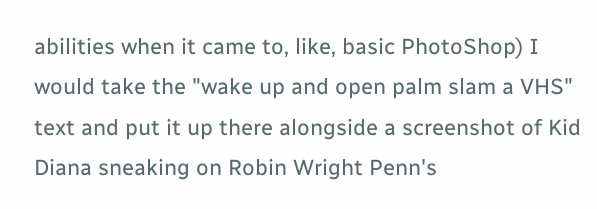abilities when it came to, like, basic PhotoShop) I would take the "wake up and open palm slam a VHS" text and put it up there alongside a screenshot of Kid Diana sneaking on Robin Wright Penn's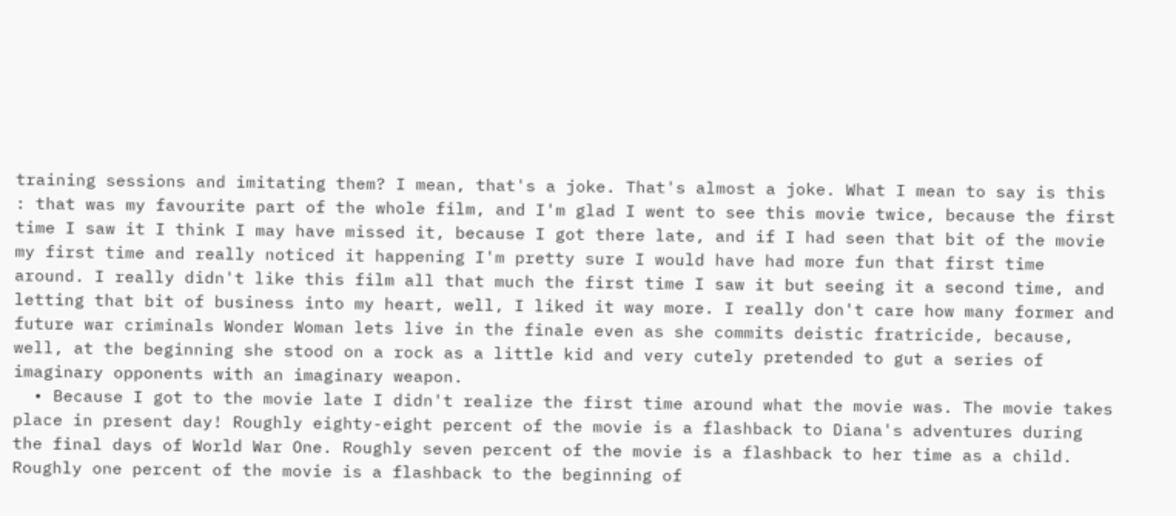training sessions and imitating them? I mean, that's a joke. That's almost a joke. What I mean to say is this : that was my favourite part of the whole film, and I'm glad I went to see this movie twice, because the first time I saw it I think I may have missed it, because I got there late, and if I had seen that bit of the movie my first time and really noticed it happening I'm pretty sure I would have had more fun that first time around. I really didn't like this film all that much the first time I saw it but seeing it a second time, and letting that bit of business into my heart, well, I liked it way more. I really don't care how many former and future war criminals Wonder Woman lets live in the finale even as she commits deistic fratricide, because, well, at the beginning she stood on a rock as a little kid and very cutely pretended to gut a series of imaginary opponents with an imaginary weapon.
  • Because I got to the movie late I didn't realize the first time around what the movie was. The movie takes place in present day! Roughly eighty-eight percent of the movie is a flashback to Diana's adventures during the final days of World War One. Roughly seven percent of the movie is a flashback to her time as a child. Roughly one percent of the movie is a flashback to the beginning of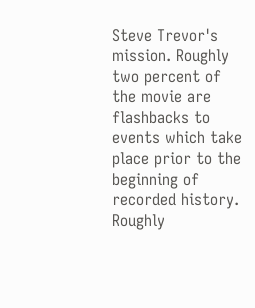Steve Trevor's mission. Roughly two percent of the movie are flashbacks to events which take place prior to the beginning of recorded history. Roughly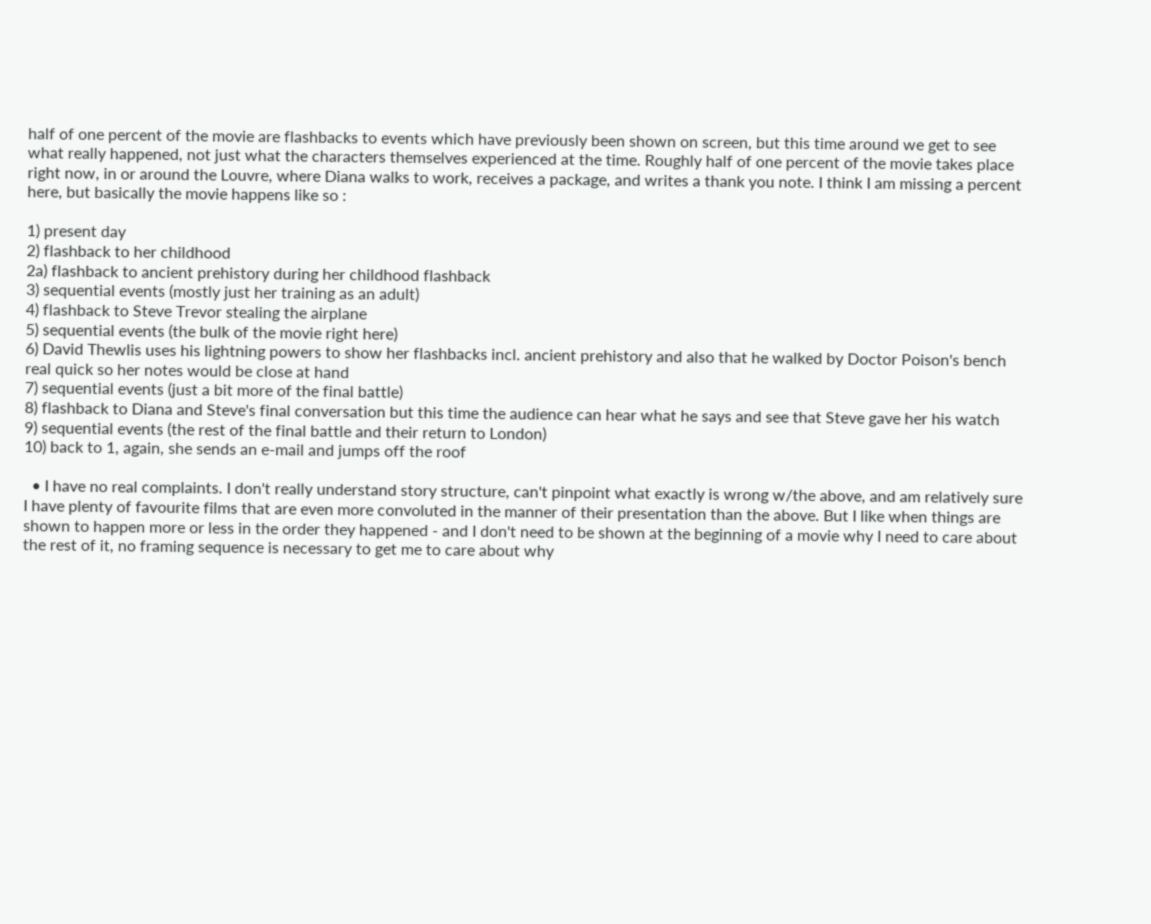half of one percent of the movie are flashbacks to events which have previously been shown on screen, but this time around we get to see what really happened, not just what the characters themselves experienced at the time. Roughly half of one percent of the movie takes place right now, in or around the Louvre, where Diana walks to work, receives a package, and writes a thank you note. I think I am missing a percent here, but basically the movie happens like so :

1) present day
2) flashback to her childhood
2a) flashback to ancient prehistory during her childhood flashback
3) sequential events (mostly just her training as an adult)
4) flashback to Steve Trevor stealing the airplane
5) sequential events (the bulk of the movie right here)
6) David Thewlis uses his lightning powers to show her flashbacks incl. ancient prehistory and also that he walked by Doctor Poison's bench real quick so her notes would be close at hand
7) sequential events (just a bit more of the final battle)
8) flashback to Diana and Steve's final conversation but this time the audience can hear what he says and see that Steve gave her his watch
9) sequential events (the rest of the final battle and their return to London)
10) back to 1, again, she sends an e-mail and jumps off the roof

  • I have no real complaints. I don't really understand story structure, can't pinpoint what exactly is wrong w/the above, and am relatively sure I have plenty of favourite films that are even more convoluted in the manner of their presentation than the above. But I like when things are shown to happen more or less in the order they happened - and I don't need to be shown at the beginning of a movie why I need to care about the rest of it, no framing sequence is necessary to get me to care about why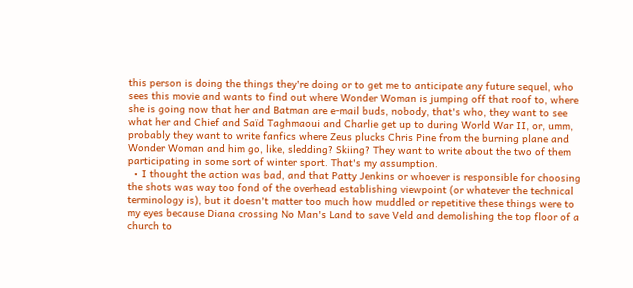this person is doing the things they're doing or to get me to anticipate any future sequel, who sees this movie and wants to find out where Wonder Woman is jumping off that roof to, where she is going now that her and Batman are e-mail buds, nobody, that's who, they want to see what her and Chief and Saïd Taghmaoui and Charlie get up to during World War II, or, umm, probably they want to write fanfics where Zeus plucks Chris Pine from the burning plane and Wonder Woman and him go, like, sledding? Skiing? They want to write about the two of them participating in some sort of winter sport. That's my assumption.
  • I thought the action was bad, and that Patty Jenkins or whoever is responsible for choosing the shots was way too fond of the overhead establishing viewpoint (or whatever the technical terminology is), but it doesn't matter too much how muddled or repetitive these things were to my eyes because Diana crossing No Man's Land to save Veld and demolishing the top floor of a church to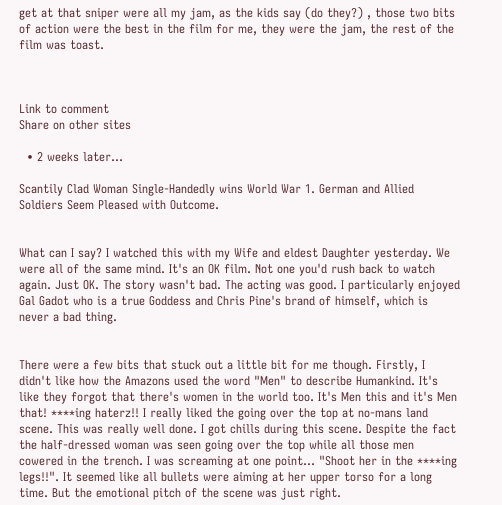get at that sniper were all my jam, as the kids say (do they?) , those two bits of action were the best in the film for me, they were the jam, the rest of the film was toast.



Link to comment
Share on other sites

  • 2 weeks later...

Scantily Clad Woman Single-Handedly wins World War 1. German and Allied Soldiers Seem Pleased with Outcome.


What can I say? I watched this with my Wife and eldest Daughter yesterday. We were all of the same mind. It's an OK film. Not one you'd rush back to watch again. Just OK. The story wasn't bad. The acting was good. I particularly enjoyed Gal Gadot who is a true Goddess and Chris Pine's brand of himself, which is never a bad thing.


There were a few bits that stuck out a little bit for me though. Firstly, I didn't like how the Amazons used the word "Men" to describe Humankind. It's like they forgot that there's women in the world too. It's Men this and it's Men that! ****ing haterz!! I really liked the going over the top at no-mans land scene. This was really well done. I got chills during this scene. Despite the fact the half-dressed woman was seen going over the top while all those men cowered in the trench. I was screaming at one point... "Shoot her in the ****ing legs!!". It seemed like all bullets were aiming at her upper torso for a long time. But the emotional pitch of the scene was just right.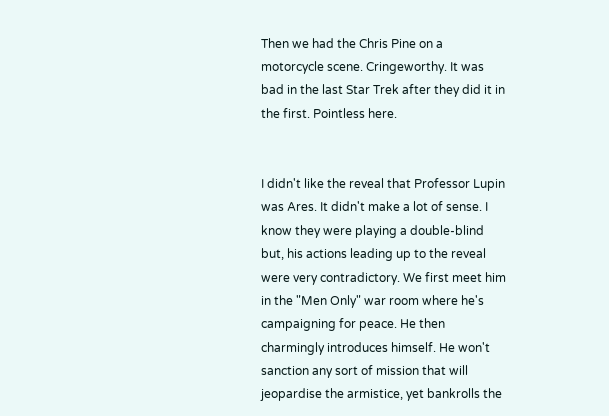Then we had the Chris Pine on a motorcycle scene. Cringeworthy. It was bad in the last Star Trek after they did it in the first. Pointless here.


I didn't like the reveal that Professor Lupin was Ares. It didn't make a lot of sense. I know they were playing a double-blind but, his actions leading up to the reveal were very contradictory. We first meet him in the "Men Only" war room where he's campaigning for peace. He then charmingly introduces himself. He won't sanction any sort of mission that will jeopardise the armistice, yet bankrolls the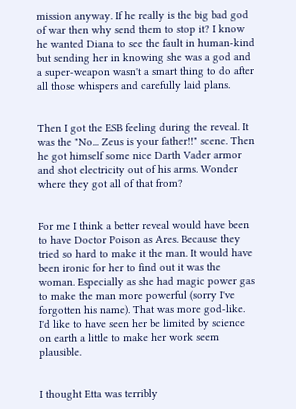mission anyway. If he really is the big bad god of war then why send them to stop it? I know he wanted Diana to see the fault in human-kind but sending her in knowing she was a god and a super-weapon wasn't a smart thing to do after all those whispers and carefully laid plans.


Then I got the ESB feeling during the reveal. It was the "No... Zeus is your father!!" scene. Then he got himself some nice Darth Vader armor and shot electricity out of his arms. Wonder where they got all of that from?


For me I think a better reveal would have been to have Doctor Poison as Ares. Because they tried so hard to make it the man. It would have been ironic for her to find out it was the woman. Especially as she had magic power gas to make the man more powerful (sorry I've forgotten his name). That was more god-like. I'd like to have seen her be limited by science on earth a little to make her work seem plausible.


I thought Etta was terribly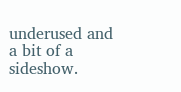underused and a bit of a sideshow.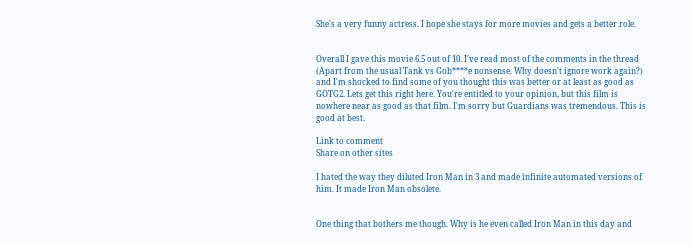She's a very funny actress. I hope she stays for more movies and gets a better role.


Overall I gave this movie 6.5 out of 10. I've read most of the comments in the thread (Apart from the usual Tank vs Gob****e nonsense. Why doesn't ignore work again?) and I'm shocked to find some of you thought this was better or at least as good as GOTG2. Lets get this right here. You're entitled to your opinion, but this film is nowhere near as good as that film. I'm sorry but Guardians was tremendous. This is good at best.

Link to comment
Share on other sites

I hated the way they diluted Iron Man in 3 and made infinite automated versions of him. It made Iron Man obsolete.


One thing that bothers me though. Why is he even called Iron Man in this day and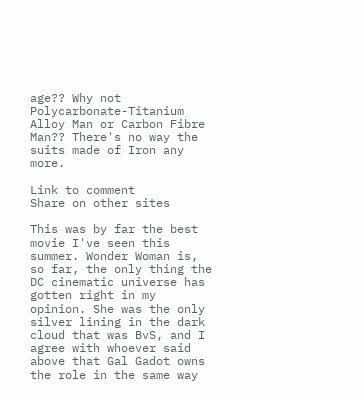age?? Why not Polycarbonate-Titanium Alloy Man or Carbon Fibre Man?? There's no way the suits made of Iron any more.

Link to comment
Share on other sites

This was by far the best movie I've seen this summer. Wonder Woman is, so far, the only thing the DC cinematic universe has gotten right in my opinion. She was the only silver lining in the dark cloud that was BvS, and I agree with whoever said above that Gal Gadot owns the role in the same way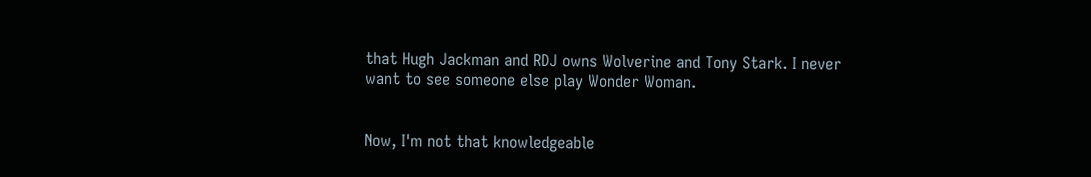that Hugh Jackman and RDJ owns Wolverine and Tony Stark. I never want to see someone else play Wonder Woman.


Now, I'm not that knowledgeable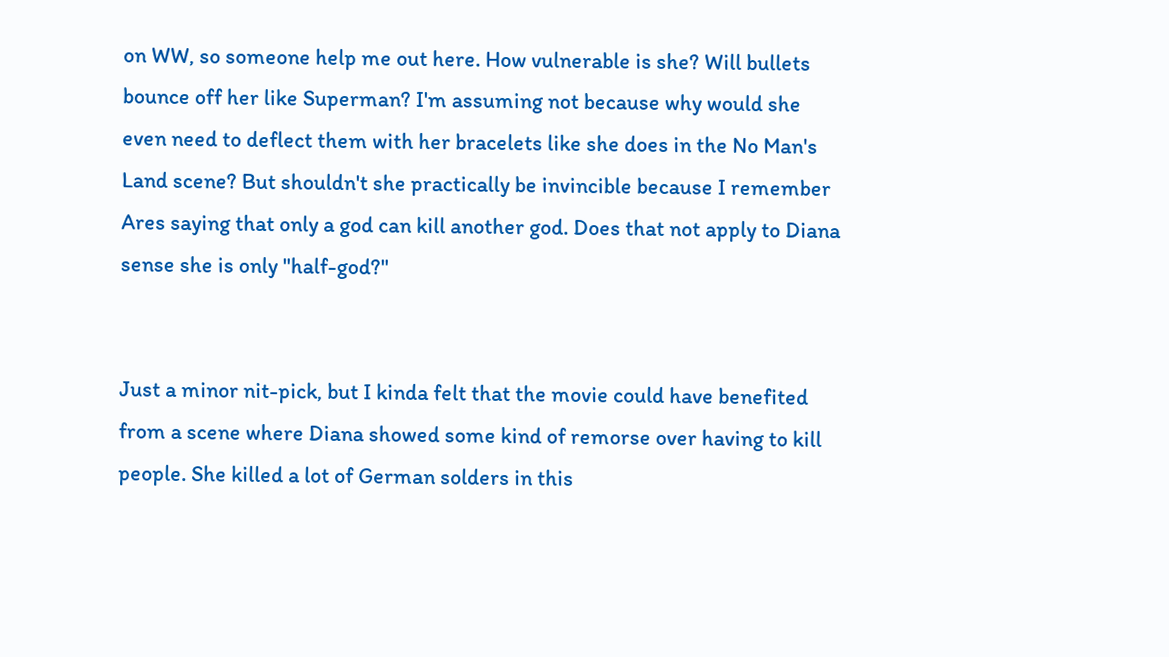on WW, so someone help me out here. How vulnerable is she? Will bullets bounce off her like Superman? I'm assuming not because why would she even need to deflect them with her bracelets like she does in the No Man's Land scene? But shouldn't she practically be invincible because I remember Ares saying that only a god can kill another god. Does that not apply to Diana sense she is only "half-god?"


Just a minor nit-pick, but I kinda felt that the movie could have benefited from a scene where Diana showed some kind of remorse over having to kill people. She killed a lot of German solders in this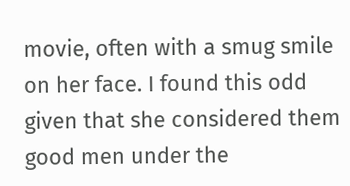movie, often with a smug smile on her face. I found this odd given that she considered them good men under the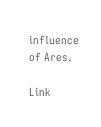influence of Ares.

Link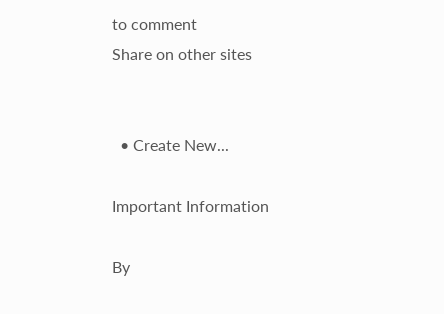to comment
Share on other sites


  • Create New...

Important Information

By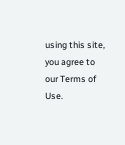using this site, you agree to our Terms of Use.